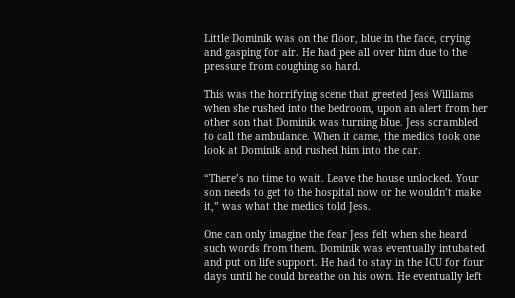Little Dominik was on the floor, blue in the face, crying and gasping for air. He had pee all over him due to the pressure from coughing so hard.

This was the horrifying scene that greeted Jess Williams when she rushed into the bedroom, upon an alert from her other son that Dominik was turning blue. Jess scrambled to call the ambulance. When it came, the medics took one look at Dominik and rushed him into the car.

“There’s no time to wait. Leave the house unlocked. Your son needs to get to the hospital now or he wouldn’t make it,” was what the medics told Jess.

One can only imagine the fear Jess felt when she heard such words from them. Dominik was eventually intubated and put on life support. He had to stay in the ICU for four days until he could breathe on his own. He eventually left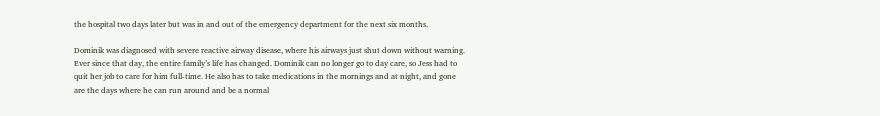the hospital two days later but was in and out of the emergency department for the next six months.

Dominik was diagnosed with severe reactive airway disease, where his airways just shut down without warning. Ever since that day, the entire family’s life has changed. Dominik can no longer go to day care, so Jess had to quit her job to care for him full-time. He also has to take medications in the mornings and at night, and gone are the days where he can run around and be a normal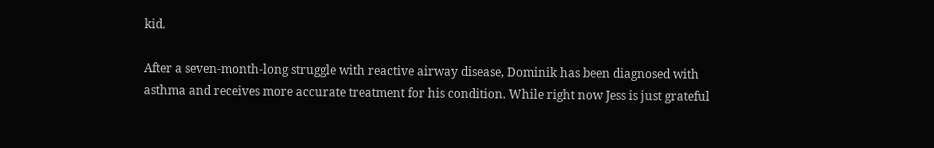kid.

After a seven-month-long struggle with reactive airway disease, Dominik has been diagnosed with asthma and receives more accurate treatment for his condition. While right now Jess is just grateful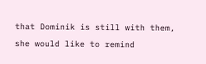that Dominik is still with them, she would like to remind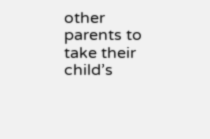other parents to take their child’s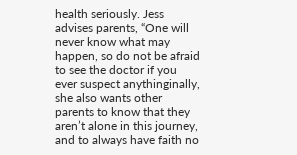health seriously. Jess advises parents, “One will never know what may happen, so do not be afraid to see the doctor if you ever suspect anythinginally, she also wants other parents to know that they aren’t alone in this journey, and to always have faith no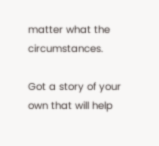matter what the circumstances.

Got a story of your own that will help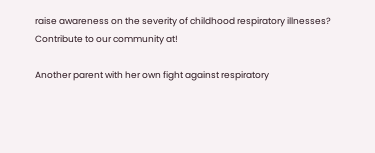raise awareness on the severity of childhood respiratory illnesses? Contribute to our community at!

Another parent with her own fight against respiratory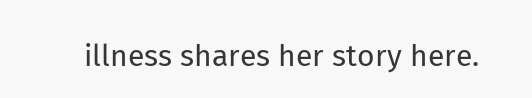illness shares her story here.